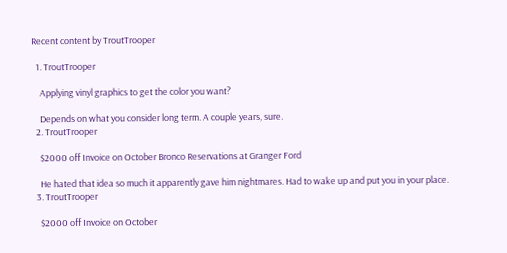Recent content by TroutTrooper

  1. TroutTrooper

    Applying vinyl graphics to get the color you want?

    Depends on what you consider long term. A couple years, sure.
  2. TroutTrooper

    $2000 off Invoice on October Bronco Reservations at Granger Ford

    He hated that idea so much it apparently gave him nightmares. Had to wake up and put you in your place.
  3. TroutTrooper

    $2000 off Invoice on October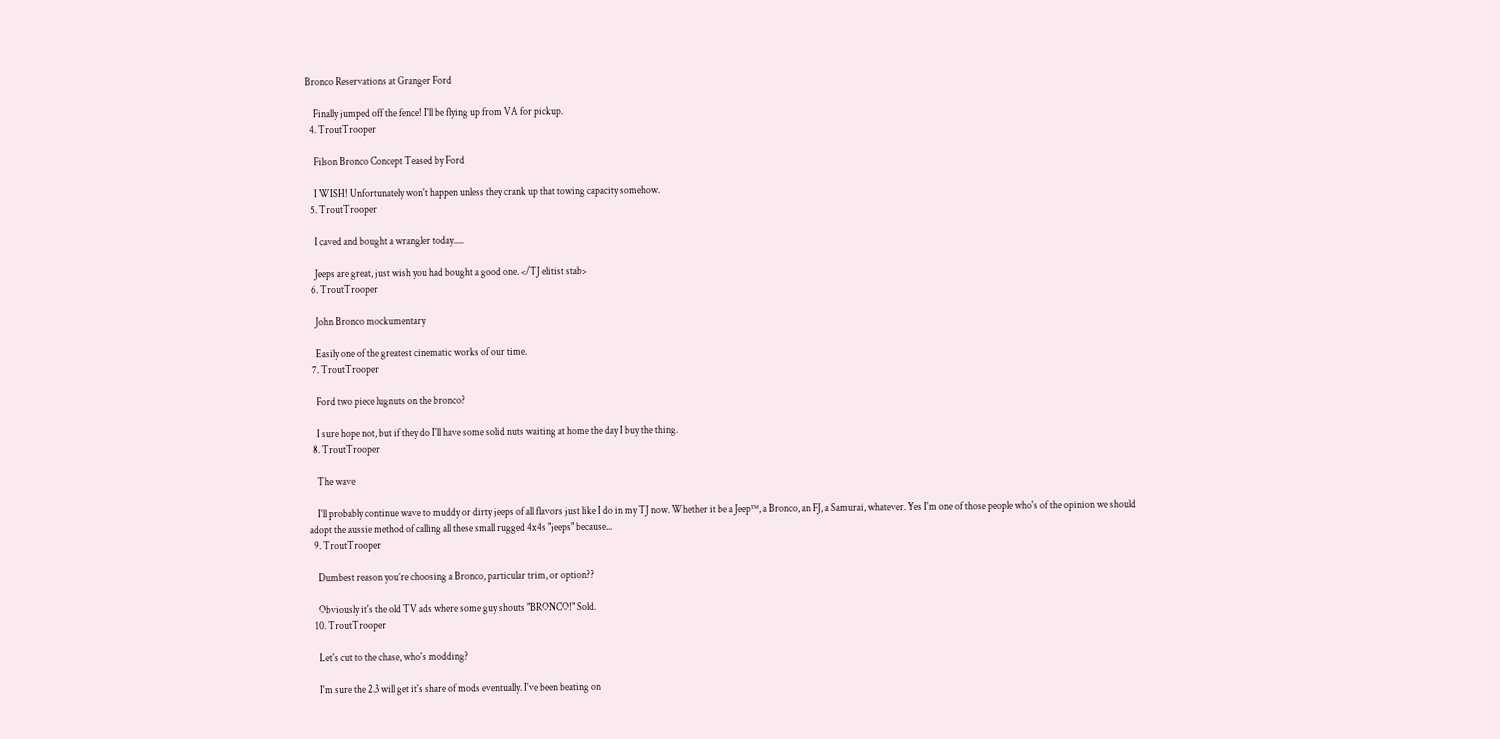Bronco Reservations at Granger Ford

    Finally jumped off the fence! I'll be flying up from VA for pickup.
  4. TroutTrooper

    Filson Bronco Concept Teased by Ford

    I WISH! Unfortunately won't happen unless they crank up that towing capacity somehow.
  5. TroutTrooper

    I caved and bought a wrangler today.....

    Jeeps are great, just wish you had bought a good one. </TJ elitist stab>
  6. TroutTrooper

    John Bronco mockumentary

    Easily one of the greatest cinematic works of our time.
  7. TroutTrooper

    Ford two piece lugnuts on the bronco?

    I sure hope not, but if they do I'll have some solid nuts waiting at home the day I buy the thing.
  8. TroutTrooper

    The wave

    I'll probably continue wave to muddy or dirty jeeps of all flavors just like I do in my TJ now. Whether it be a Jeep™, a Bronco, an FJ, a Samurai, whatever. Yes I'm one of those people who's of the opinion we should adopt the aussie method of calling all these small rugged 4x4s "jeeps" because...
  9. TroutTrooper

    Dumbest reason you’re choosing a Bronco, particular trim, or option??

    Obviously it's the old TV ads where some guy shouts "BRONCO!" Sold.
  10. TroutTrooper

    Let's cut to the chase, who's modding?

    I'm sure the 2.3 will get it's share of mods eventually. I've been beating on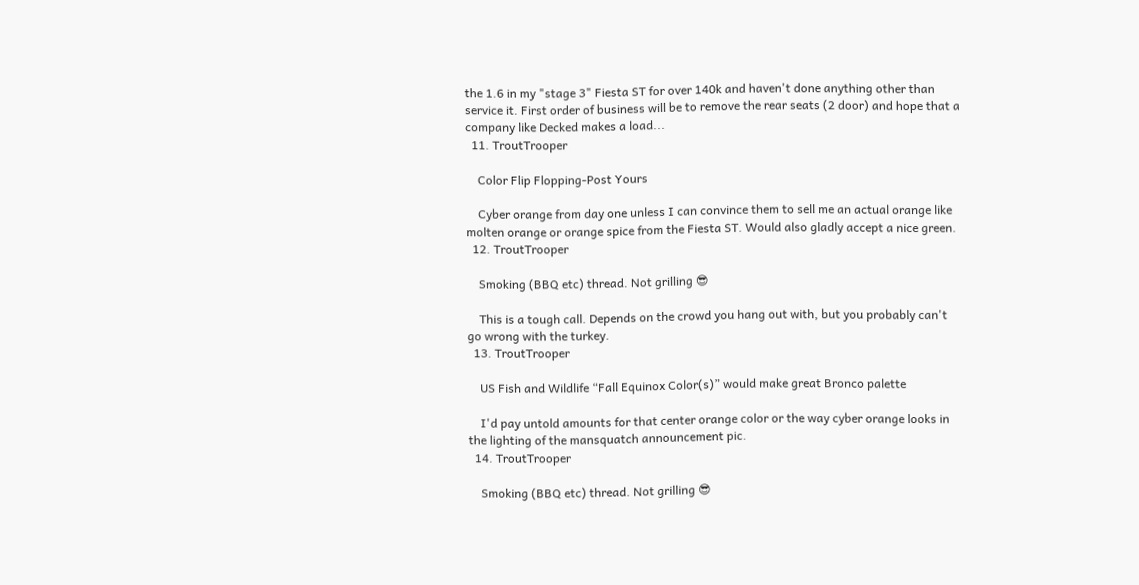the 1.6 in my "stage 3" Fiesta ST for over 140k and haven't done anything other than service it. First order of business will be to remove the rear seats (2 door) and hope that a company like Decked makes a load...
  11. TroutTrooper

    Color Flip Flopping-Post Yours

    Cyber orange from day one unless I can convince them to sell me an actual orange like molten orange or orange spice from the Fiesta ST. Would also gladly accept a nice green.
  12. TroutTrooper

    Smoking (BBQ etc) thread. Not grilling 😎

    This is a tough call. Depends on the crowd you hang out with, but you probably can't go wrong with the turkey.
  13. TroutTrooper

    US Fish and Wildlife “Fall Equinox Color(s)” would make great Bronco palette

    I'd pay untold amounts for that center orange color or the way cyber orange looks in the lighting of the mansquatch announcement pic.
  14. TroutTrooper

    Smoking (BBQ etc) thread. Not grilling 😎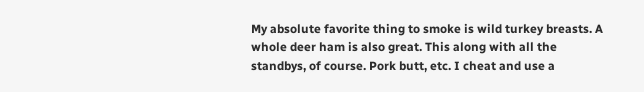My absolute favorite thing to smoke is wild turkey breasts. A whole deer ham is also great. This along with all the standbys, of course. Pork butt, etc. I cheat and use a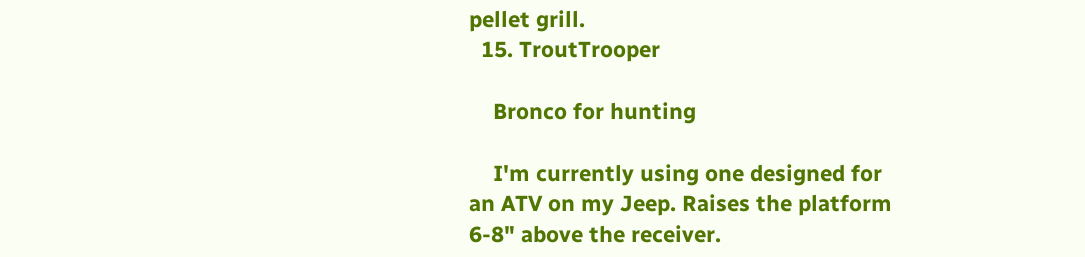pellet grill.
  15. TroutTrooper

    Bronco for hunting

    I'm currently using one designed for an ATV on my Jeep. Raises the platform 6-8" above the receiver.